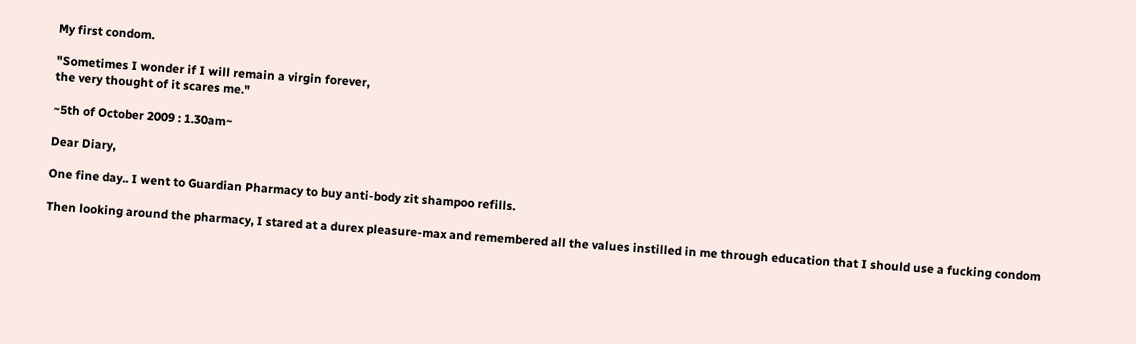My first condom.

"Sometimes I wonder if I will remain a virgin forever,
the very thought of it scares me."

~5th of October 2009 : 1.30am~

Dear Diary,

One fine day.. I went to Guardian Pharmacy to buy anti-body zit shampoo refills.

Then looking around the pharmacy, I stared at a durex pleasure-max and remembered all the values instilled in me through education that I should use a fucking condom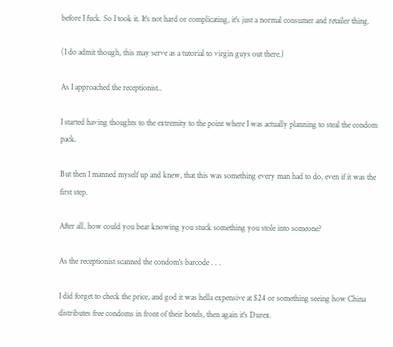before I fuck. So I took it. It's not hard or complicating, it's just a normal consumer and retailer thing.

(I do admit though, this may serve as a tutorial to virgin guys out there.)

As I approached the receptionist..

I started having thoughts to the extremity to the point where I was actually planning to steal the condom pack.

But then I manned myself up and knew, that this was something every man had to do, even if it was the first step.

After all, how could you bear knowing you stuck something you stole into someone?

As the receptionist scanned the condom's barcode . . .

I did forget to check the price, and god it was hella expensive at $24 or something seeing how China distributes free condoms in front of their hotels, then again it's Durex.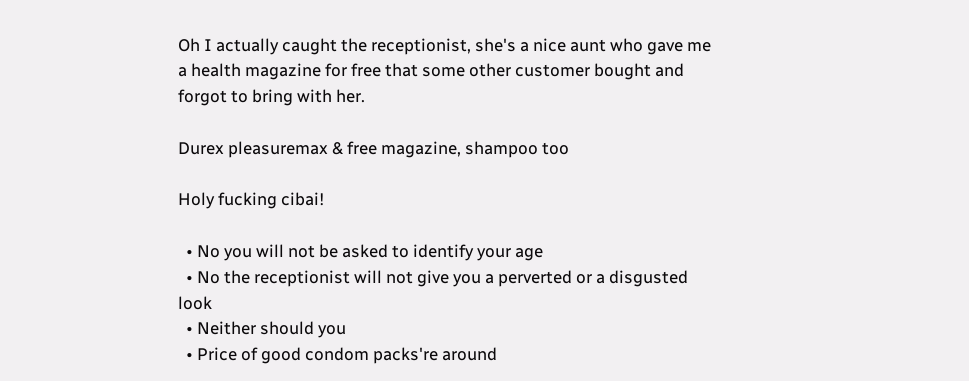Oh I actually caught the receptionist, she's a nice aunt who gave me a health magazine for free that some other customer bought and forgot to bring with her.

Durex pleasuremax & free magazine, shampoo too

Holy fucking cibai!

  • No you will not be asked to identify your age
  • No the receptionist will not give you a perverted or a disgusted look
  • Neither should you
  • Price of good condom packs're around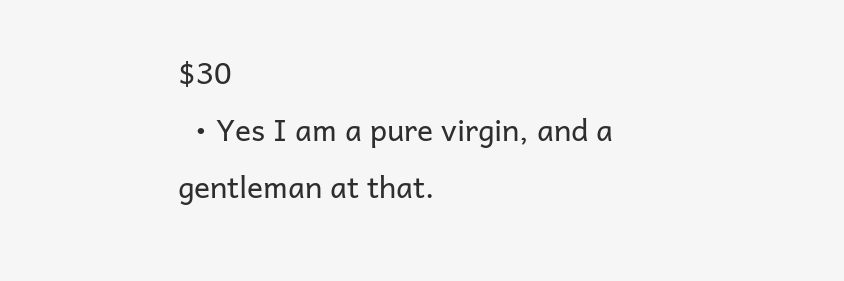$30
  • Yes I am a pure virgin, and a gentleman at that.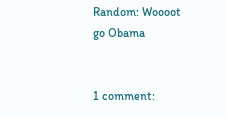Random: Woooot go Obama


1 comment: